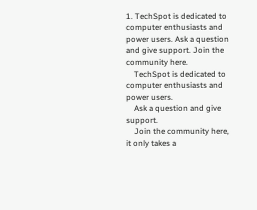1. TechSpot is dedicated to computer enthusiasts and power users. Ask a question and give support. Join the community here.
    TechSpot is dedicated to computer enthusiasts and power users.
    Ask a question and give support.
    Join the community here, it only takes a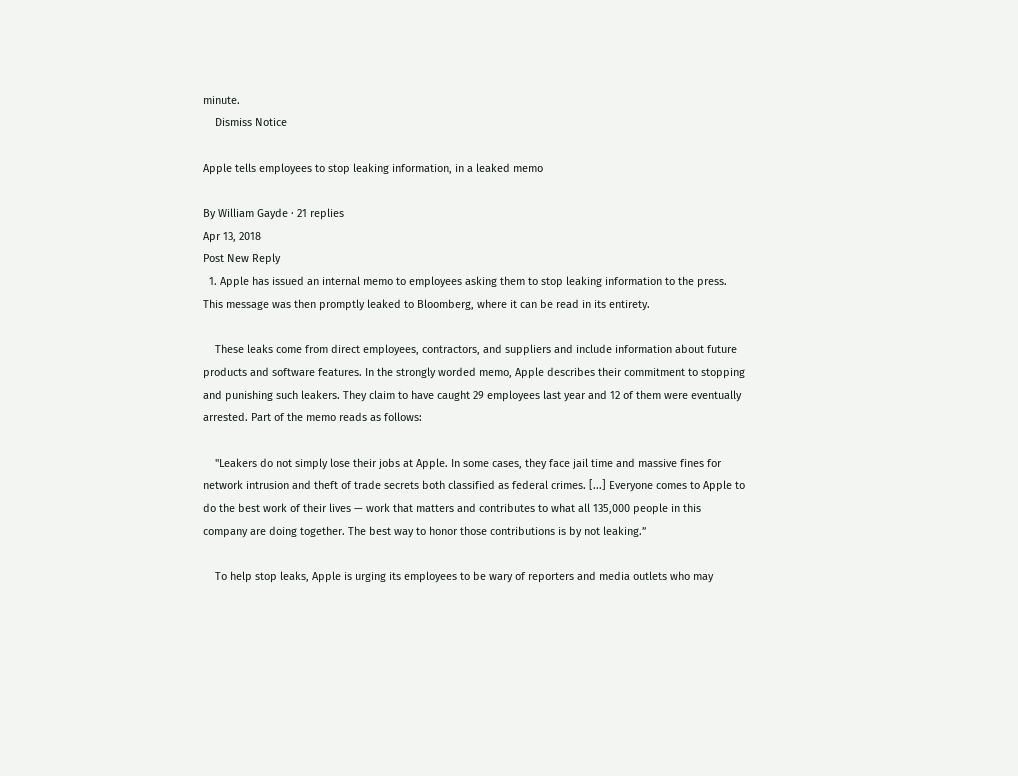minute.
    Dismiss Notice

Apple tells employees to stop leaking information, in a leaked memo

By William Gayde · 21 replies
Apr 13, 2018
Post New Reply
  1. Apple has issued an internal memo to employees asking them to stop leaking information to the press. This message was then promptly leaked to Bloomberg, where it can be read in its entirety.

    These leaks come from direct employees, contractors, and suppliers and include information about future products and software features. In the strongly worded memo, Apple describes their commitment to stopping and punishing such leakers. They claim to have caught 29 employees last year and 12 of them were eventually arrested. Part of the memo reads as follows:

    "Leakers do not simply lose their jobs at Apple. In some cases, they face jail time and massive fines for network intrusion and theft of trade secrets both classified as federal crimes. [...] Everyone comes to Apple to do the best work of their lives — work that matters and contributes to what all 135,000 people in this company are doing together. The best way to honor those contributions is by not leaking.”

    To help stop leaks, Apple is urging its employees to be wary of reporters and media outlets who may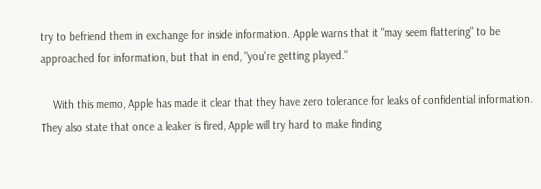try to befriend them in exchange for inside information. Apple warns that it "may seem flattering" to be approached for information, but that in end, "you're getting played."

    With this memo, Apple has made it clear that they have zero tolerance for leaks of confidential information. They also state that once a leaker is fired, Apple will try hard to make finding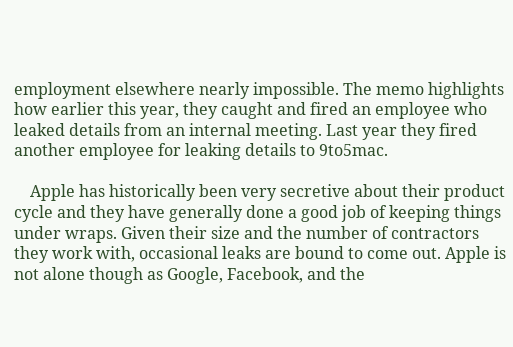employment elsewhere nearly impossible. The memo highlights how earlier this year, they caught and fired an employee who leaked details from an internal meeting. Last year they fired another employee for leaking details to 9to5mac.

    Apple has historically been very secretive about their product cycle and they have generally done a good job of keeping things under wraps. Given their size and the number of contractors they work with, occasional leaks are bound to come out. Apple is not alone though as Google, Facebook, and the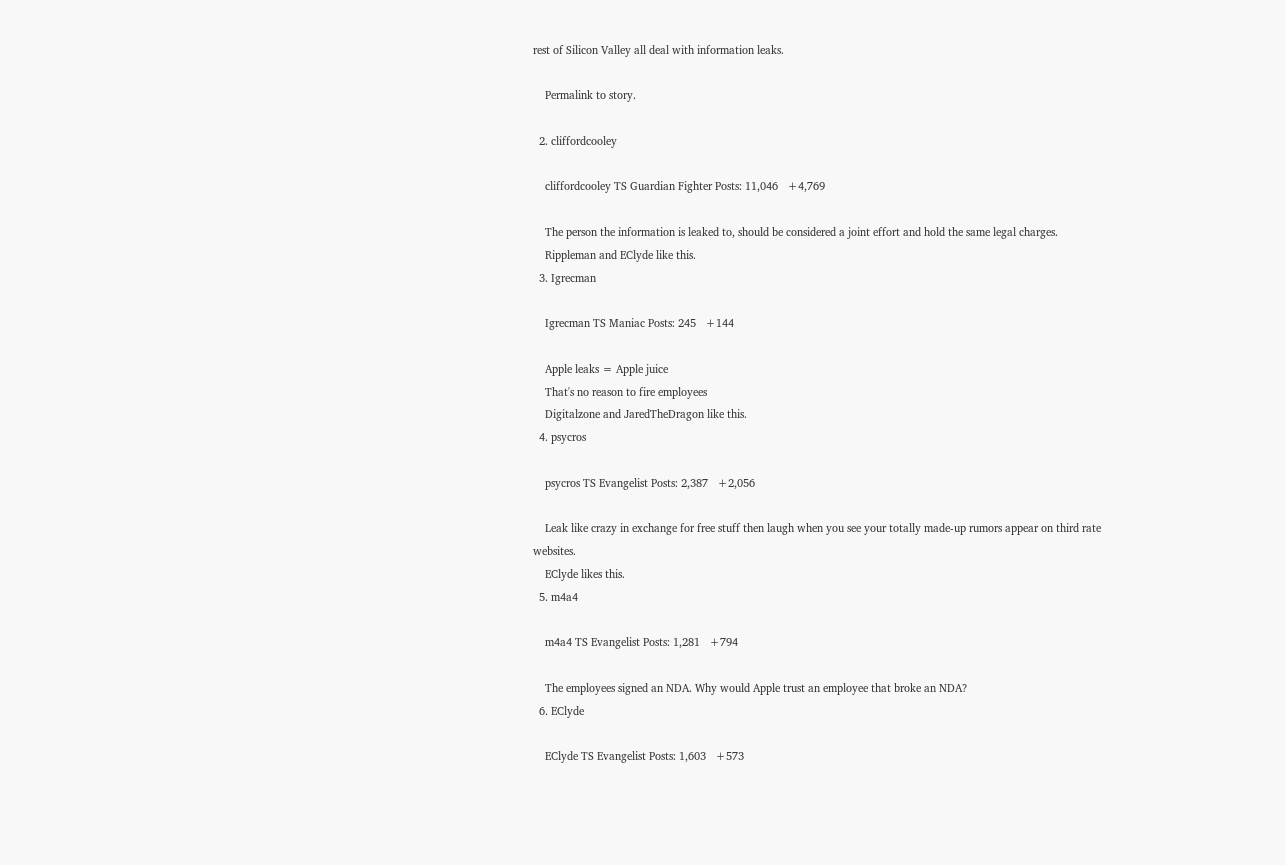rest of Silicon Valley all deal with information leaks.

    Permalink to story.

  2. cliffordcooley

    cliffordcooley TS Guardian Fighter Posts: 11,046   +4,769

    The person the information is leaked to, should be considered a joint effort and hold the same legal charges.
    Rippleman and EClyde like this.
  3. Igrecman

    Igrecman TS Maniac Posts: 245   +144

    Apple leaks = Apple juice
    That's no reason to fire employees
    Digitalzone and JaredTheDragon like this.
  4. psycros

    psycros TS Evangelist Posts: 2,387   +2,056

    Leak like crazy in exchange for free stuff then laugh when you see your totally made-up rumors appear on third rate websites.
    EClyde likes this.
  5. m4a4

    m4a4 TS Evangelist Posts: 1,281   +794

    The employees signed an NDA. Why would Apple trust an employee that broke an NDA?
  6. EClyde

    EClyde TS Evangelist Posts: 1,603   +573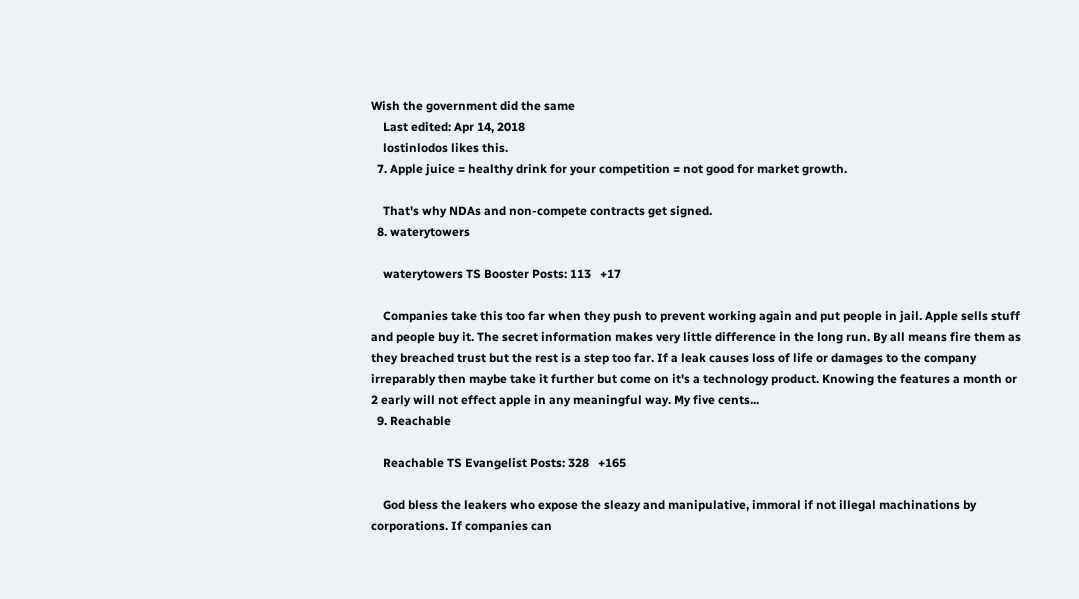Wish the government did the same
    Last edited: Apr 14, 2018
    lostinlodos likes this.
  7. Apple juice = healthy drink for your competition = not good for market growth.

    That's why NDAs and non-compete contracts get signed.
  8. waterytowers

    waterytowers TS Booster Posts: 113   +17

    Companies take this too far when they push to prevent working again and put people in jail. Apple sells stuff and people buy it. The secret information makes very little difference in the long run. By all means fire them as they breached trust but the rest is a step too far. If a leak causes loss of life or damages to the company irreparably then maybe take it further but come on it's a technology product. Knowing the features a month or 2 early will not effect apple in any meaningful way. My five cents...
  9. Reachable

    Reachable TS Evangelist Posts: 328   +165

    God bless the leakers who expose the sleazy and manipulative, immoral if not illegal machinations by corporations. If companies can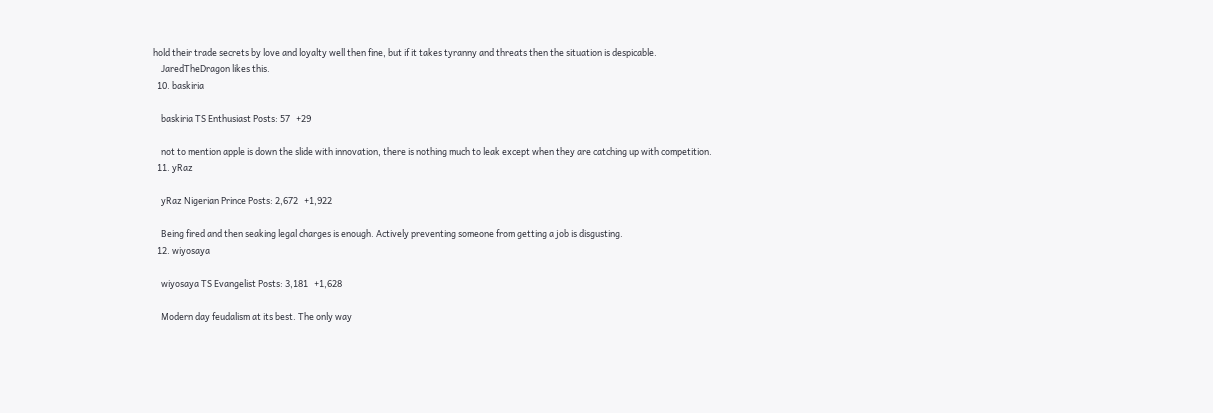hold their trade secrets by love and loyalty well then fine, but if it takes tyranny and threats then the situation is despicable.
    JaredTheDragon likes this.
  10. baskiria

    baskiria TS Enthusiast Posts: 57   +29

    not to mention apple is down the slide with innovation, there is nothing much to leak except when they are catching up with competition.
  11. yRaz

    yRaz Nigerian Prince Posts: 2,672   +1,922

    Being fired and then seaking legal charges is enough. Actively preventing someone from getting a job is disgusting.
  12. wiyosaya

    wiyosaya TS Evangelist Posts: 3,181   +1,628

    Modern day feudalism at its best. The only way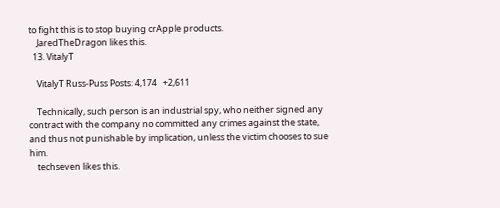to fight this is to stop buying crApple products.
    JaredTheDragon likes this.
  13. VitalyT

    VitalyT Russ-Puss Posts: 4,174   +2,611

    Technically, such person is an industrial spy, who neither signed any contract with the company no committed any crimes against the state, and thus not punishable by implication, unless the victim chooses to sue him.
    techseven likes this.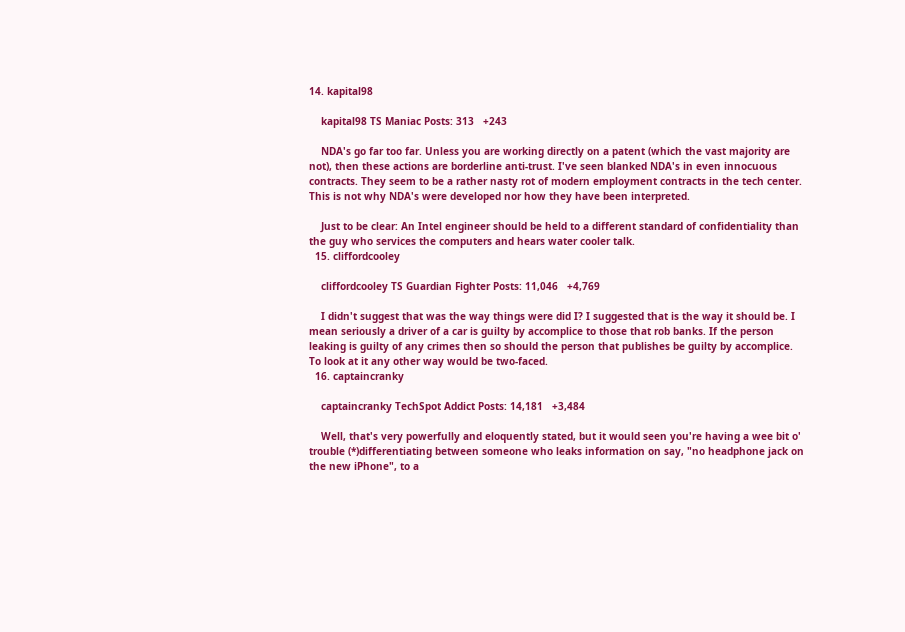14. kapital98

    kapital98 TS Maniac Posts: 313   +243

    NDA's go far too far. Unless you are working directly on a patent (which the vast majority are not), then these actions are borderline anti-trust. I've seen blanked NDA's in even innocuous contracts. They seem to be a rather nasty rot of modern employment contracts in the tech center. This is not why NDA's were developed nor how they have been interpreted.

    Just to be clear: An Intel engineer should be held to a different standard of confidentiality than the guy who services the computers and hears water cooler talk.
  15. cliffordcooley

    cliffordcooley TS Guardian Fighter Posts: 11,046   +4,769

    I didn't suggest that was the way things were did I? I suggested that is the way it should be. I mean seriously a driver of a car is guilty by accomplice to those that rob banks. If the person leaking is guilty of any crimes then so should the person that publishes be guilty by accomplice. To look at it any other way would be two-faced.
  16. captaincranky

    captaincranky TechSpot Addict Posts: 14,181   +3,484

    Well, that's very powerfully and eloquently stated, but it would seen you're having a wee bit o' trouble (*)differentiating between someone who leaks information on say, "no headphone jack on the new iPhone", to a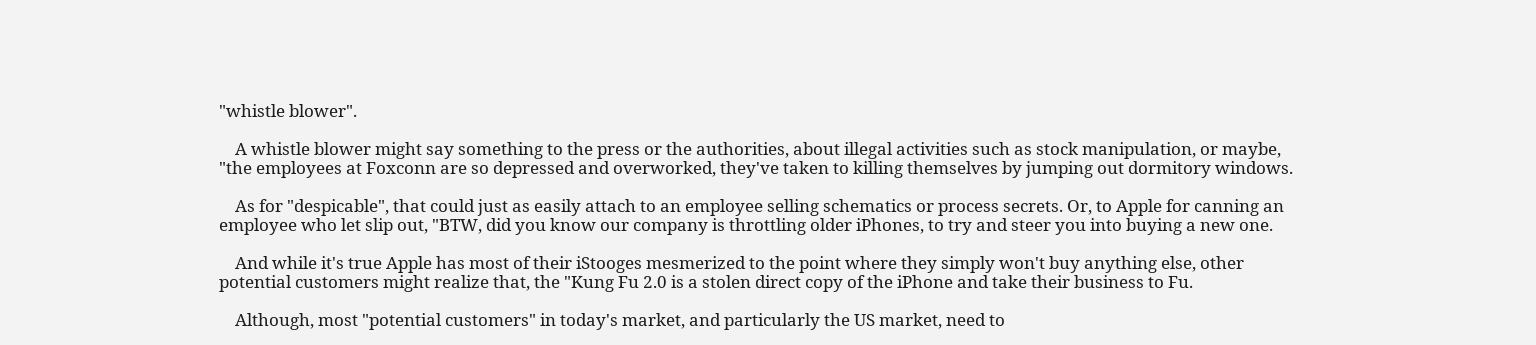"whistle blower".

    A whistle blower might say something to the press or the authorities, about illegal activities such as stock manipulation, or maybe, "the employees at Foxconn are so depressed and overworked, they've taken to killing themselves by jumping out dormitory windows.

    As for "despicable", that could just as easily attach to an employee selling schematics or process secrets. Or, to Apple for canning an employee who let slip out, "BTW, did you know our company is throttling older iPhones, to try and steer you into buying a new one.

    And while it's true Apple has most of their iStooges mesmerized to the point where they simply won't buy anything else, other potential customers might realize that, the "Kung Fu 2.0 is a stolen direct copy of the iPhone and take their business to Fu.

    Although, most "potential customers" in today's market, and particularly the US market, need to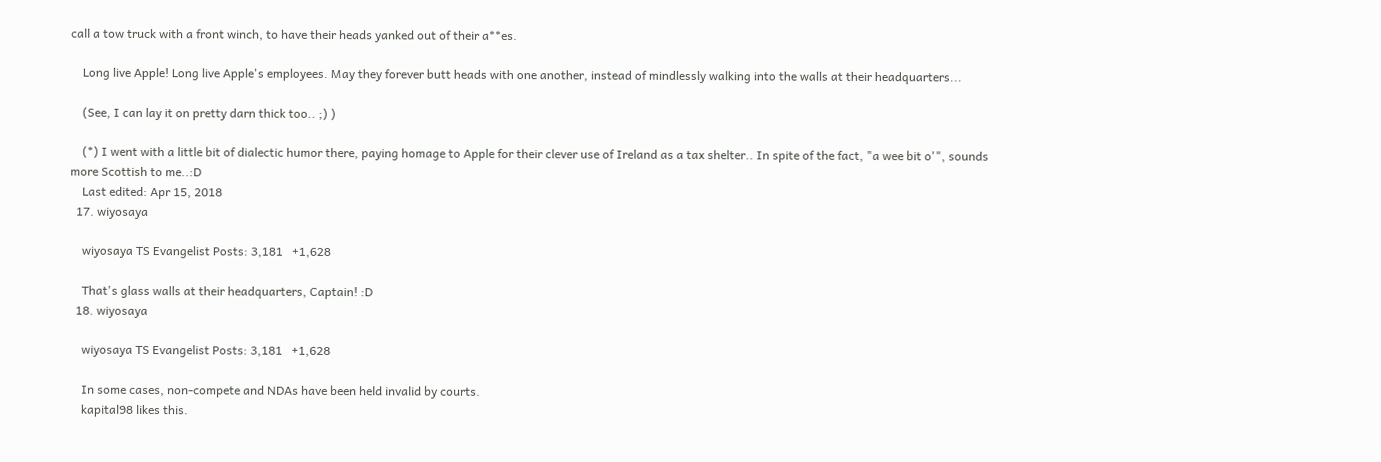call a tow truck with a front winch, to have their heads yanked out of their a**es.

    Long live Apple! Long live Apple's employees. May they forever butt heads with one another, instead of mindlessly walking into the walls at their headquarters...

    (See, I can lay it on pretty darn thick too.. ;) )

    (*) I went with a little bit of dialectic humor there, paying homage to Apple for their clever use of Ireland as a tax shelter.. In spite of the fact, "a wee bit o'", sounds more Scottish to me..:D
    Last edited: Apr 15, 2018
  17. wiyosaya

    wiyosaya TS Evangelist Posts: 3,181   +1,628

    That's glass walls at their headquarters, Captain! :D
  18. wiyosaya

    wiyosaya TS Evangelist Posts: 3,181   +1,628

    In some cases, non-compete and NDAs have been held invalid by courts.
    kapital98 likes this.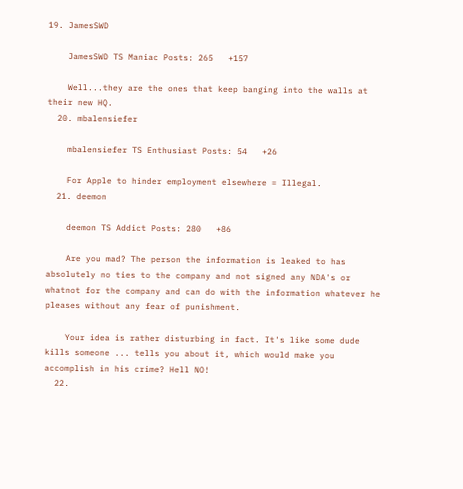19. JamesSWD

    JamesSWD TS Maniac Posts: 265   +157

    Well...they are the ones that keep banging into the walls at their new HQ.
  20. mbalensiefer

    mbalensiefer TS Enthusiast Posts: 54   +26

    For Apple to hinder employment elsewhere = Illegal.
  21. deemon

    deemon TS Addict Posts: 280   +86

    Are you mad? The person the information is leaked to has absolutely no ties to the company and not signed any NDA's or whatnot for the company and can do with the information whatever he pleases without any fear of punishment.

    Your idea is rather disturbing in fact. It's like some dude kills someone ... tells you about it, which would make you accomplish in his crime? Hell NO!
  22.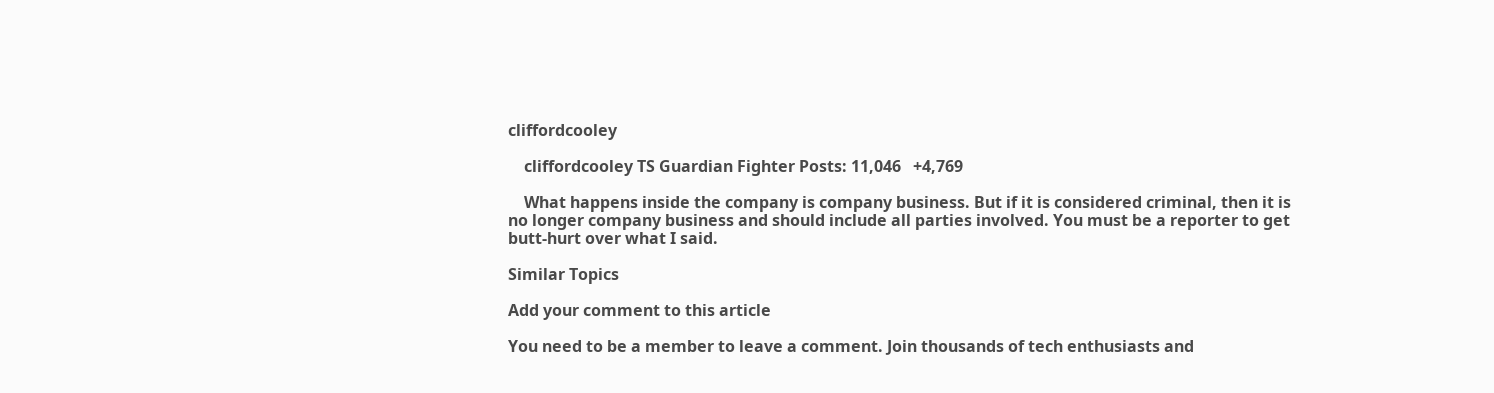cliffordcooley

    cliffordcooley TS Guardian Fighter Posts: 11,046   +4,769

    What happens inside the company is company business. But if it is considered criminal, then it is no longer company business and should include all parties involved. You must be a reporter to get butt-hurt over what I said.

Similar Topics

Add your comment to this article

You need to be a member to leave a comment. Join thousands of tech enthusiasts and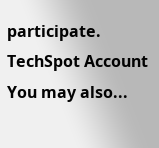participate.
TechSpot Account You may also...